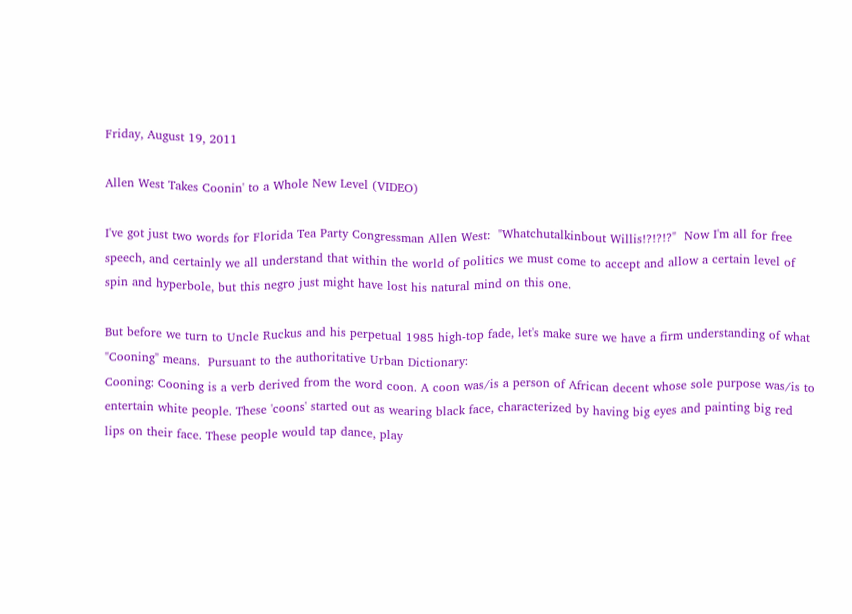Friday, August 19, 2011

Allen West Takes Coonin' to a Whole New Level (VIDEO)

I've got just two words for Florida Tea Party Congressman Allen West:  "Whatchutalkinbout Willis!?!?!?"  Now I'm all for free speech, and certainly we all understand that within the world of politics we must come to accept and allow a certain level of spin and hyperbole, but this negro just might have lost his natural mind on this one.

But before we turn to Uncle Ruckus and his perpetual 1985 high-top fade, let's make sure we have a firm understanding of what "Cooning" means.  Pursuant to the authoritative Urban Dictionary:
Cooning: Cooning is a verb derived from the word coon. A coon was/is a person of African decent whose sole purpose was/is to entertain white people. These 'coons' started out as wearing black face, characterized by having big eyes and painting big red lips on their face. These people would tap dance, play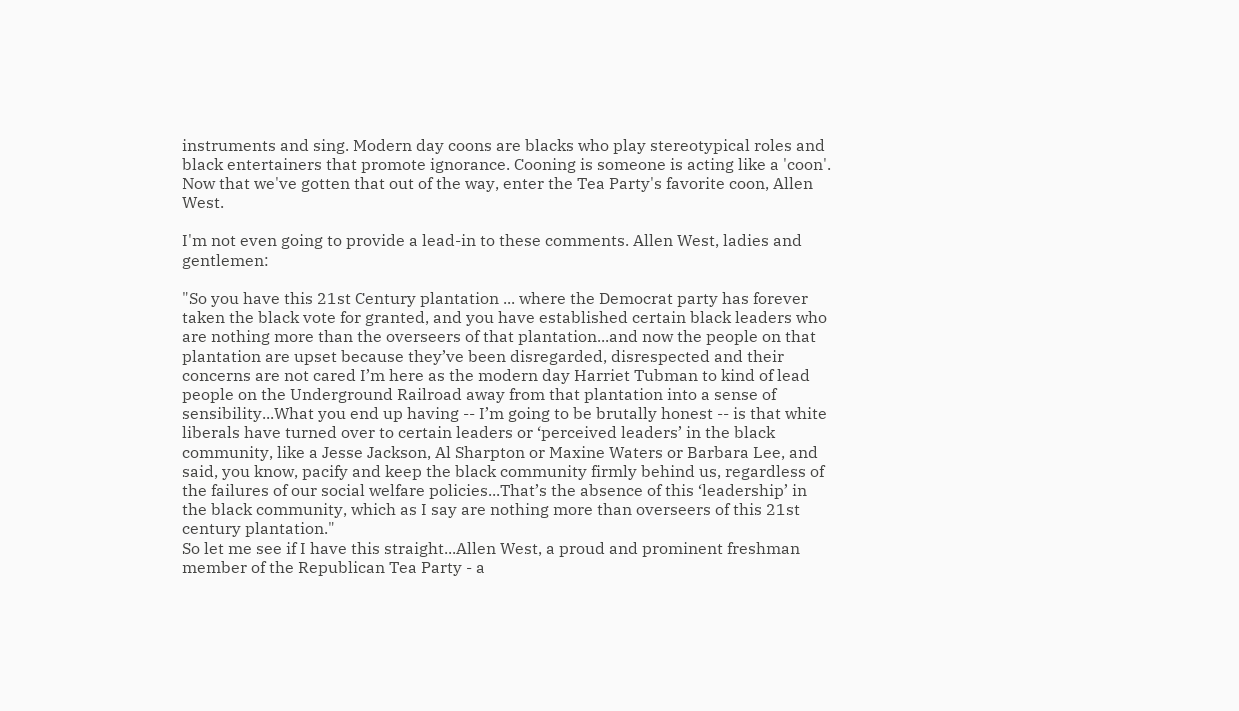instruments and sing. Modern day coons are blacks who play stereotypical roles and black entertainers that promote ignorance. Cooning is someone is acting like a 'coon'.
Now that we've gotten that out of the way, enter the Tea Party's favorite coon, Allen West.

I'm not even going to provide a lead-in to these comments. Allen West, ladies and gentlemen:

"So you have this 21st Century plantation ... where the Democrat party has forever taken the black vote for granted, and you have established certain black leaders who are nothing more than the overseers of that plantation...and now the people on that plantation are upset because they’ve been disregarded, disrespected and their concerns are not cared I’m here as the modern day Harriet Tubman to kind of lead people on the Underground Railroad away from that plantation into a sense of sensibility...What you end up having -- I’m going to be brutally honest -- is that white liberals have turned over to certain leaders or ‘perceived leaders’ in the black community, like a Jesse Jackson, Al Sharpton or Maxine Waters or Barbara Lee, and said, you know, pacify and keep the black community firmly behind us, regardless of the failures of our social welfare policies...That’s the absence of this ‘leadership’ in the black community, which as I say are nothing more than overseers of this 21st century plantation."
So let me see if I have this straight...Allen West, a proud and prominent freshman member of the Republican Tea Party - a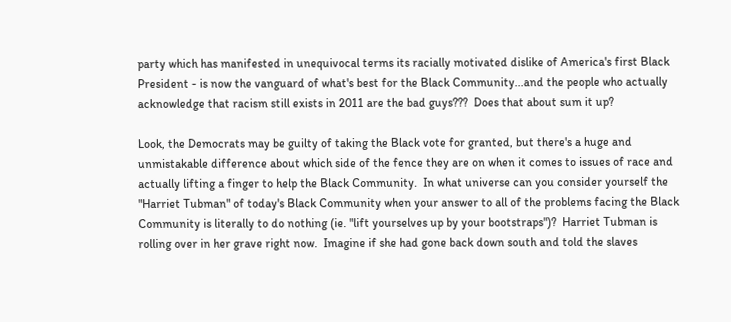party which has manifested in unequivocal terms its racially motivated dislike of America's first Black President - is now the vanguard of what's best for the Black Community...and the people who actually acknowledge that racism still exists in 2011 are the bad guys???  Does that about sum it up?

Look, the Democrats may be guilty of taking the Black vote for granted, but there's a huge and unmistakable difference about which side of the fence they are on when it comes to issues of race and actually lifting a finger to help the Black Community.  In what universe can you consider yourself the "Harriet Tubman" of today's Black Community when your answer to all of the problems facing the Black Community is literally to do nothing (ie. "lift yourselves up by your bootstraps")?  Harriet Tubman is rolling over in her grave right now.  Imagine if she had gone back down south and told the slaves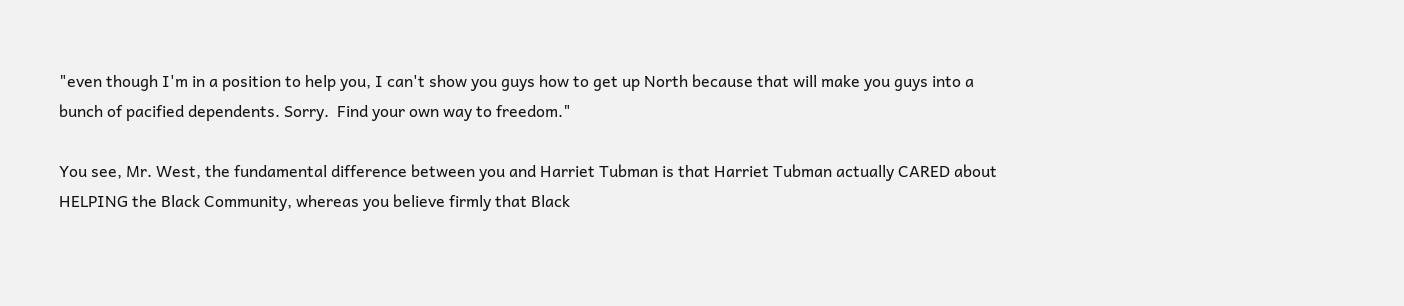"even though I'm in a position to help you, I can't show you guys how to get up North because that will make you guys into a bunch of pacified dependents. Sorry.  Find your own way to freedom."

You see, Mr. West, the fundamental difference between you and Harriet Tubman is that Harriet Tubman actually CARED about HELPING the Black Community, whereas you believe firmly that Black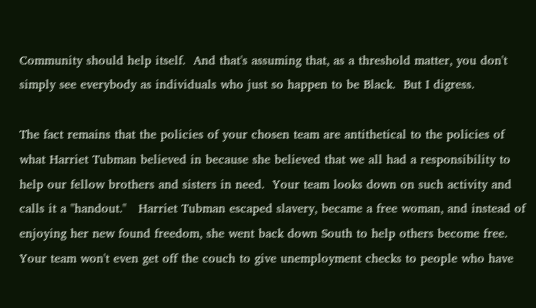Community should help itself.  And that's assuming that, as a threshold matter, you don't simply see everybody as individuals who just so happen to be Black.  But I digress.

The fact remains that the policies of your chosen team are antithetical to the policies of what Harriet Tubman believed in because she believed that we all had a responsibility to help our fellow brothers and sisters in need.  Your team looks down on such activity and calls it a "handout."   Harriet Tubman escaped slavery, became a free woman, and instead of enjoying her new found freedom, she went back down South to help others become free.  Your team won't even get off the couch to give unemployment checks to people who have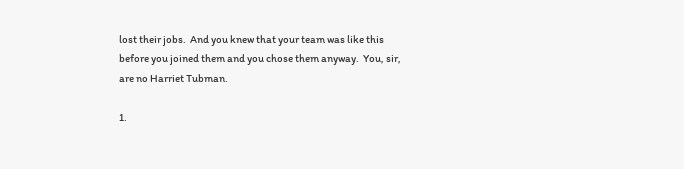lost their jobs.  And you knew that your team was like this before you joined them and you chose them anyway.  You, sir, are no Harriet Tubman.

1.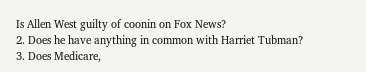Is Allen West guilty of coonin on Fox News?
2. Does he have anything in common with Harriet Tubman?
3. Does Medicare,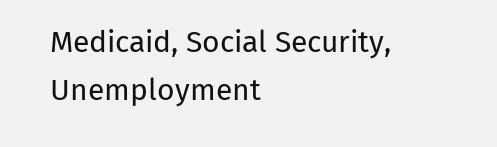Medicaid, Social Security, Unemployment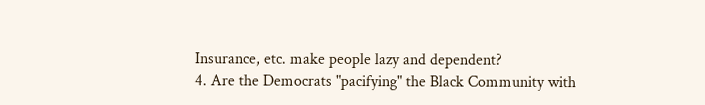Insurance, etc. make people lazy and dependent?
4. Are the Democrats "pacifying" the Black Community with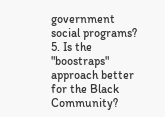government social programs?
5. Is the "boostraps" approach better for the Black Community?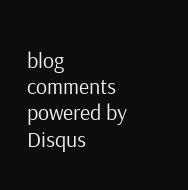blog comments powered by Disqus